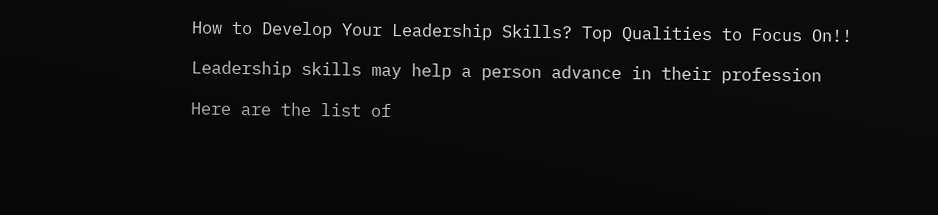How to Develop Your Leadership Skills? Top Qualities to Focus On!!

Leadership skills may help a person advance in their profession

Here are the list of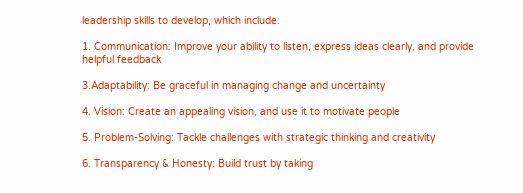leadership skills to develop, which include:

1. Communication: Improve your ability to listen, express ideas clearly, and provide helpful feedback

3.Adaptability: Be graceful in managing change and uncertainty

4. Vision: Create an appealing vision, and use it to motivate people

5. Problem-Solving: Tackle challenges with strategic thinking and creativity

6. Transparency & Honesty: Build trust by taking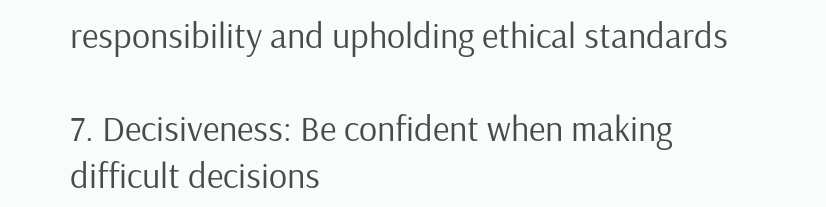responsibility and upholding ethical standards

7. Decisiveness: Be confident when making difficult decisions